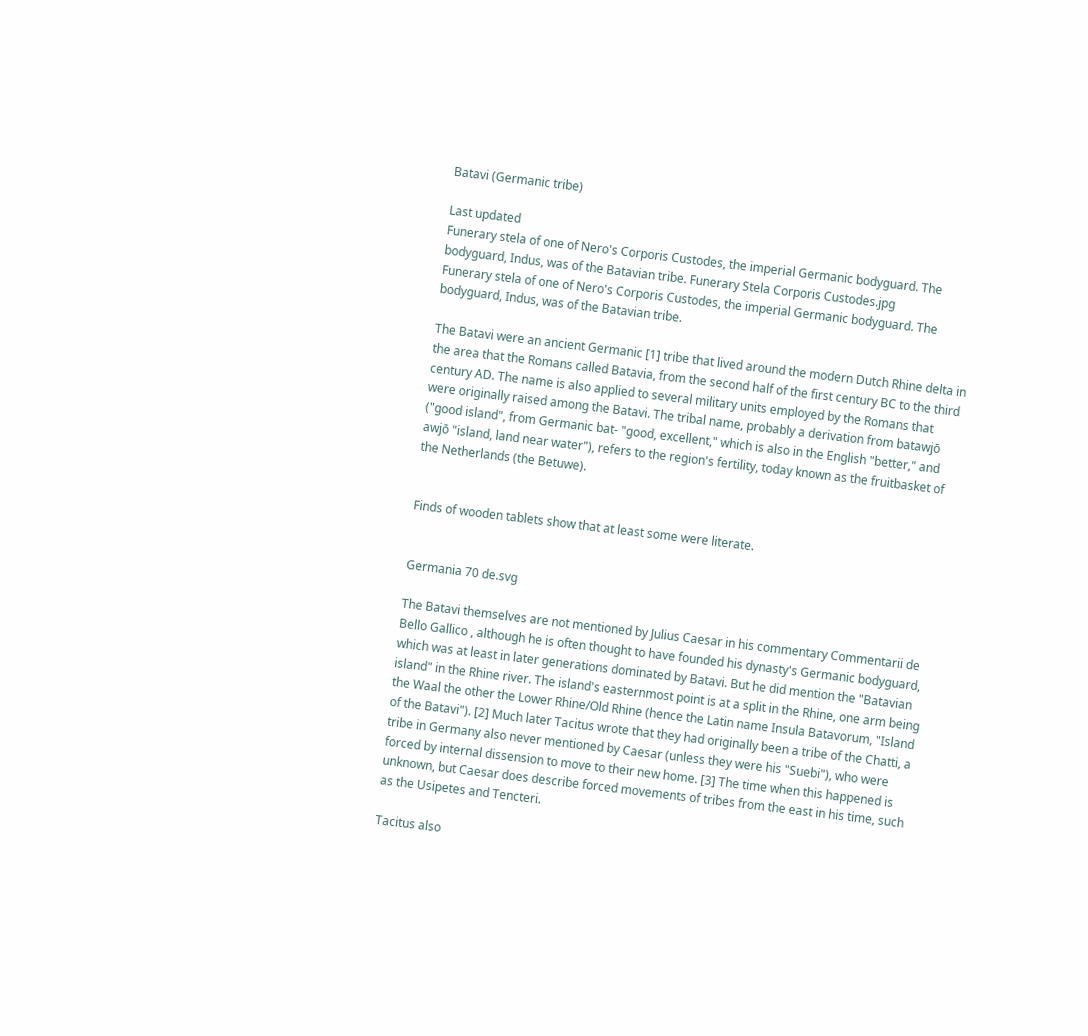Batavi (Germanic tribe)

Last updated
Funerary stela of one of Nero's Corporis Custodes, the imperial Germanic bodyguard. The bodyguard, Indus, was of the Batavian tribe. Funerary Stela Corporis Custodes.jpg
Funerary stela of one of Nero's Corporis Custodes, the imperial Germanic bodyguard. The bodyguard, Indus, was of the Batavian tribe.

The Batavi were an ancient Germanic [1] tribe that lived around the modern Dutch Rhine delta in the area that the Romans called Batavia, from the second half of the first century BC to the third century AD. The name is also applied to several military units employed by the Romans that were originally raised among the Batavi. The tribal name, probably a derivation from batawjō ("good island", from Germanic bat- "good, excellent," which is also in the English "better," and awjō "island, land near water"), refers to the region's fertility, today known as the fruitbasket of the Netherlands (the Betuwe).


Finds of wooden tablets show that at least some were literate.


Germania 70 de.svg

The Batavi themselves are not mentioned by Julius Caesar in his commentary Commentarii de Bello Gallico , although he is often thought to have founded his dynasty's Germanic bodyguard, which was at least in later generations dominated by Batavi. But he did mention the "Batavian island" in the Rhine river. The island's easternmost point is at a split in the Rhine, one arm being the Waal the other the Lower Rhine/Old Rhine (hence the Latin name Insula Batavorum, "Island of the Batavi"). [2] Much later Tacitus wrote that they had originally been a tribe of the Chatti, a tribe in Germany also never mentioned by Caesar (unless they were his "Suebi"), who were forced by internal dissension to move to their new home. [3] The time when this happened is unknown, but Caesar does describe forced movements of tribes from the east in his time, such as the Usipetes and Tencteri.

Tacitus also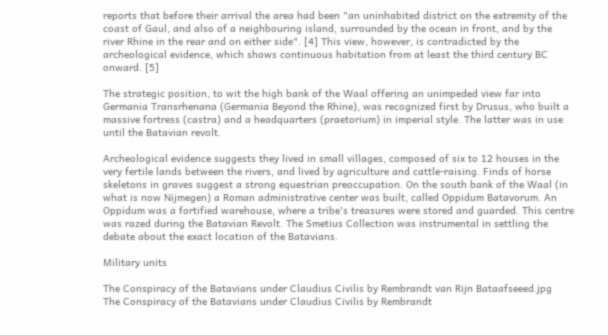reports that before their arrival the area had been "an uninhabited district on the extremity of the coast of Gaul, and also of a neighbouring island, surrounded by the ocean in front, and by the river Rhine in the rear and on either side". [4] This view, however, is contradicted by the archeological evidence, which shows continuous habitation from at least the third century BC onward. [5]

The strategic position, to wit the high bank of the Waal offering an unimpeded view far into Germania Transrhenana (Germania Beyond the Rhine), was recognized first by Drusus, who built a massive fortress (castra) and a headquarters (praetorium) in imperial style. The latter was in use until the Batavian revolt.

Archeological evidence suggests they lived in small villages, composed of six to 12 houses in the very fertile lands between the rivers, and lived by agriculture and cattle-raising. Finds of horse skeletons in graves suggest a strong equestrian preoccupation. On the south bank of the Waal (in what is now Nijmegen) a Roman administrative center was built, called Oppidum Batavorum. An Oppidum was a fortified warehouse, where a tribe's treasures were stored and guarded. This centre was razed during the Batavian Revolt. The Smetius Collection was instrumental in settling the debate about the exact location of the Batavians.

Military units

The Conspiracy of the Batavians under Claudius Civilis by Rembrandt van Rijn Bataafseeed.jpg
The Conspiracy of the Batavians under Claudius Civilis by Rembrandt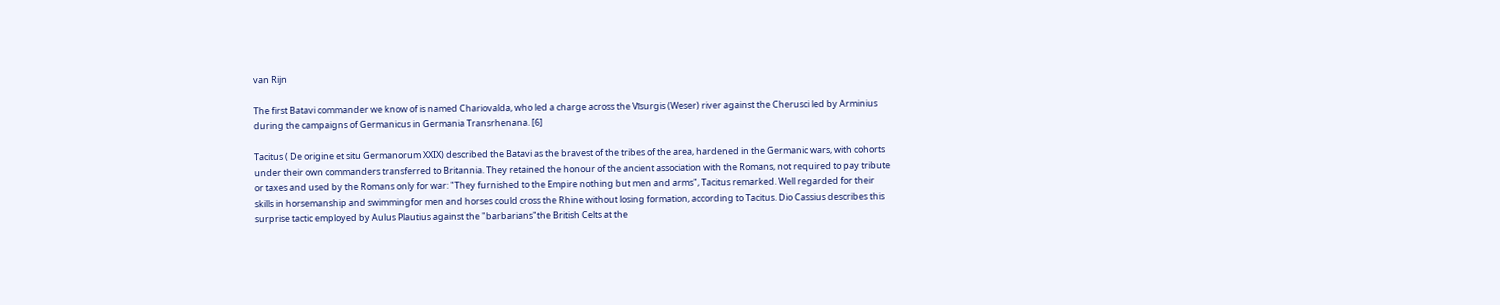van Rijn

The first Batavi commander we know of is named Chariovalda, who led a charge across the Vīsurgis (Weser) river against the Cherusci led by Arminius during the campaigns of Germanicus in Germania Transrhenana. [6]

Tacitus ( De origine et situ Germanorum XXIX) described the Batavi as the bravest of the tribes of the area, hardened in the Germanic wars, with cohorts under their own commanders transferred to Britannia. They retained the honour of the ancient association with the Romans, not required to pay tribute or taxes and used by the Romans only for war: "They furnished to the Empire nothing but men and arms", Tacitus remarked. Well regarded for their skills in horsemanship and swimmingfor men and horses could cross the Rhine without losing formation, according to Tacitus. Dio Cassius describes this surprise tactic employed by Aulus Plautius against the "barbarians"the British Celts at the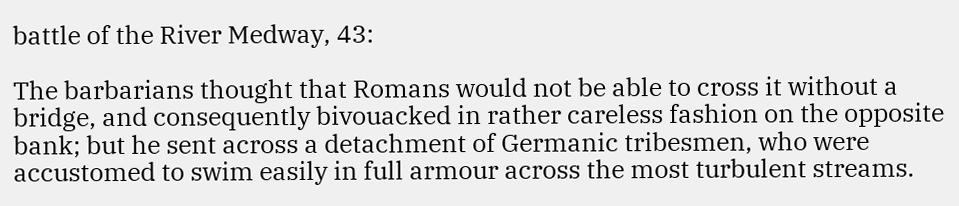battle of the River Medway, 43:

The barbarians thought that Romans would not be able to cross it without a bridge, and consequently bivouacked in rather careless fashion on the opposite bank; but he sent across a detachment of Germanic tribesmen, who were accustomed to swim easily in full armour across the most turbulent streams.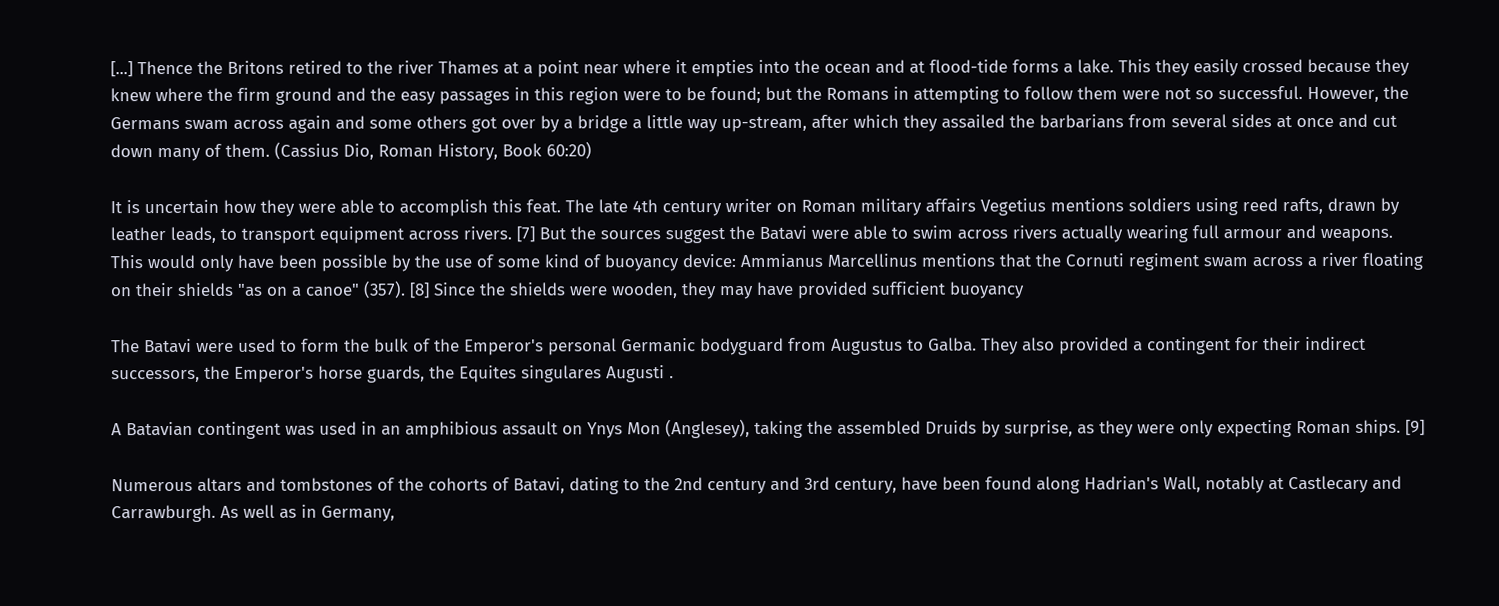[...] Thence the Britons retired to the river Thames at a point near where it empties into the ocean and at flood-tide forms a lake. This they easily crossed because they knew where the firm ground and the easy passages in this region were to be found; but the Romans in attempting to follow them were not so successful. However, the Germans swam across again and some others got over by a bridge a little way up-stream, after which they assailed the barbarians from several sides at once and cut down many of them. (Cassius Dio, Roman History, Book 60:20)

It is uncertain how they were able to accomplish this feat. The late 4th century writer on Roman military affairs Vegetius mentions soldiers using reed rafts, drawn by leather leads, to transport equipment across rivers. [7] But the sources suggest the Batavi were able to swim across rivers actually wearing full armour and weapons. This would only have been possible by the use of some kind of buoyancy device: Ammianus Marcellinus mentions that the Cornuti regiment swam across a river floating on their shields "as on a canoe" (357). [8] Since the shields were wooden, they may have provided sufficient buoyancy

The Batavi were used to form the bulk of the Emperor's personal Germanic bodyguard from Augustus to Galba. They also provided a contingent for their indirect successors, the Emperor's horse guards, the Equites singulares Augusti .

A Batavian contingent was used in an amphibious assault on Ynys Mon (Anglesey), taking the assembled Druids by surprise, as they were only expecting Roman ships. [9]

Numerous altars and tombstones of the cohorts of Batavi, dating to the 2nd century and 3rd century, have been found along Hadrian's Wall, notably at Castlecary and Carrawburgh. As well as in Germany,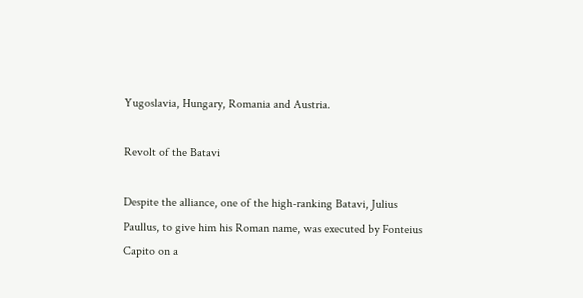Yugoslavia, Hungary, Romania and Austria.

Revolt of the Batavi

Despite the alliance, one of the high-ranking Batavi, Julius Paullus, to give him his Roman name, was executed by Fonteius Capito on a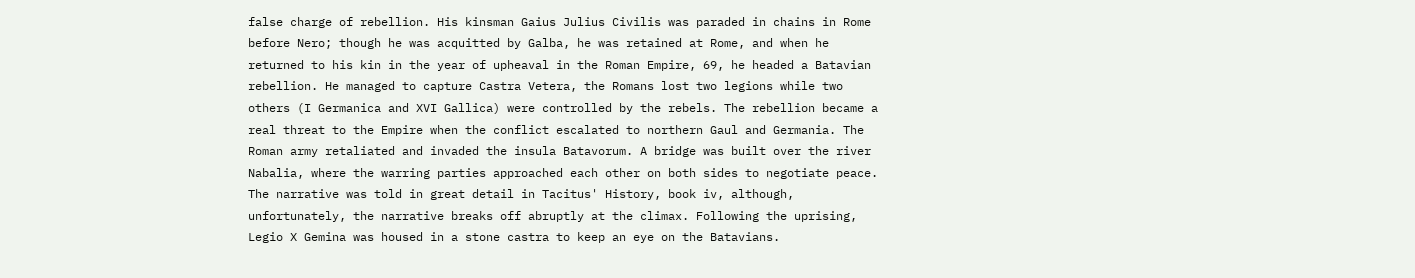false charge of rebellion. His kinsman Gaius Julius Civilis was paraded in chains in Rome before Nero; though he was acquitted by Galba, he was retained at Rome, and when he returned to his kin in the year of upheaval in the Roman Empire, 69, he headed a Batavian rebellion. He managed to capture Castra Vetera, the Romans lost two legions while two others (I Germanica and XVI Gallica) were controlled by the rebels. The rebellion became a real threat to the Empire when the conflict escalated to northern Gaul and Germania. The Roman army retaliated and invaded the insula Batavorum. A bridge was built over the river Nabalia, where the warring parties approached each other on both sides to negotiate peace. The narrative was told in great detail in Tacitus' History, book iv, although, unfortunately, the narrative breaks off abruptly at the climax. Following the uprising, Legio X Gemina was housed in a stone castra to keep an eye on the Batavians.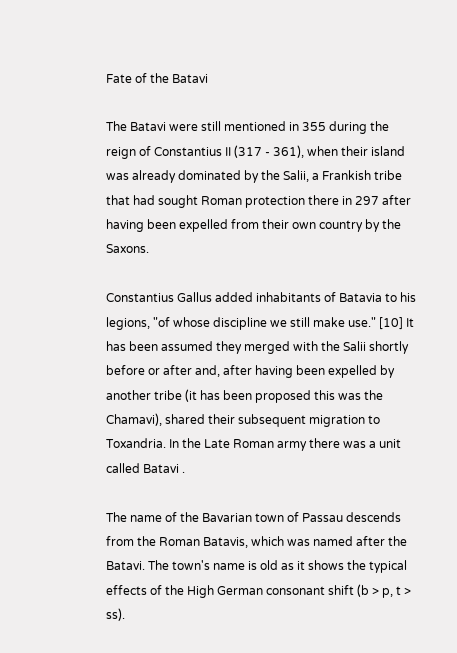Fate of the Batavi

The Batavi were still mentioned in 355 during the reign of Constantius II (317 - 361), when their island was already dominated by the Salii, a Frankish tribe that had sought Roman protection there in 297 after having been expelled from their own country by the Saxons.

Constantius Gallus added inhabitants of Batavia to his legions, "of whose discipline we still make use." [10] It has been assumed they merged with the Salii shortly before or after and, after having been expelled by another tribe (it has been proposed this was the Chamavi), shared their subsequent migration to Toxandria. In the Late Roman army there was a unit called Batavi .

The name of the Bavarian town of Passau descends from the Roman Batavis, which was named after the Batavi. The town's name is old as it shows the typical effects of the High German consonant shift (b > p, t > ss).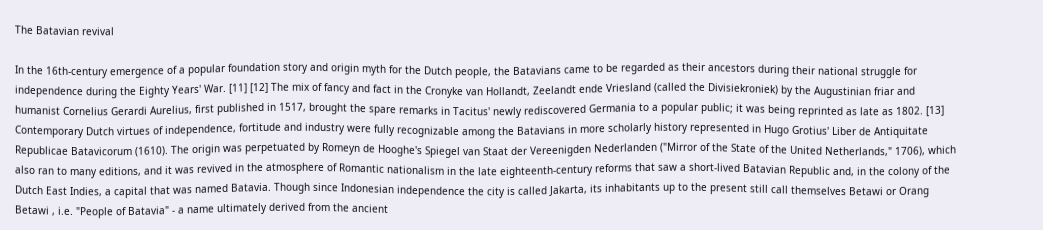The Batavian revival

In the 16th-century emergence of a popular foundation story and origin myth for the Dutch people, the Batavians came to be regarded as their ancestors during their national struggle for independence during the Eighty Years' War. [11] [12] The mix of fancy and fact in the Cronyke van Hollandt, Zeelandt ende Vriesland (called the Divisiekroniek) by the Augustinian friar and humanist Cornelius Gerardi Aurelius, first published in 1517, brought the spare remarks in Tacitus' newly rediscovered Germania to a popular public; it was being reprinted as late as 1802. [13] Contemporary Dutch virtues of independence, fortitude and industry were fully recognizable among the Batavians in more scholarly history represented in Hugo Grotius' Liber de Antiquitate Republicae Batavicorum (1610). The origin was perpetuated by Romeyn de Hooghe's Spiegel van Staat der Vereenigden Nederlanden ("Mirror of the State of the United Netherlands," 1706), which also ran to many editions, and it was revived in the atmosphere of Romantic nationalism in the late eighteenth-century reforms that saw a short-lived Batavian Republic and, in the colony of the Dutch East Indies, a capital that was named Batavia. Though since Indonesian independence the city is called Jakarta, its inhabitants up to the present still call themselves Betawi or Orang Betawi , i.e. "People of Batavia" - a name ultimately derived from the ancient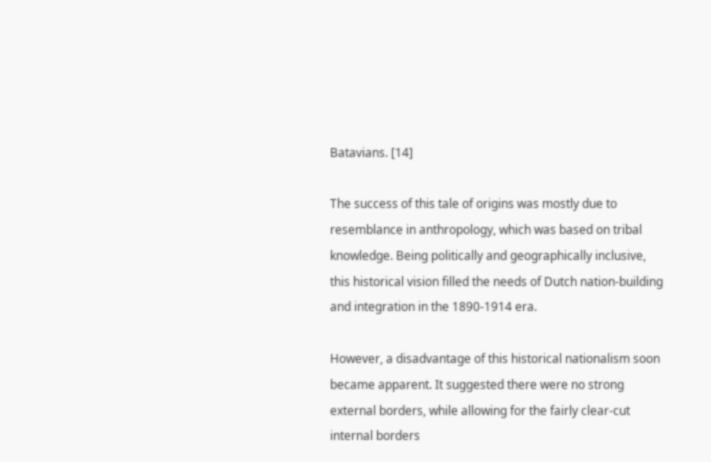Batavians. [14]

The success of this tale of origins was mostly due to resemblance in anthropology, which was based on tribal knowledge. Being politically and geographically inclusive, this historical vision filled the needs of Dutch nation-building and integration in the 1890-1914 era.

However, a disadvantage of this historical nationalism soon became apparent. It suggested there were no strong external borders, while allowing for the fairly clear-cut internal borders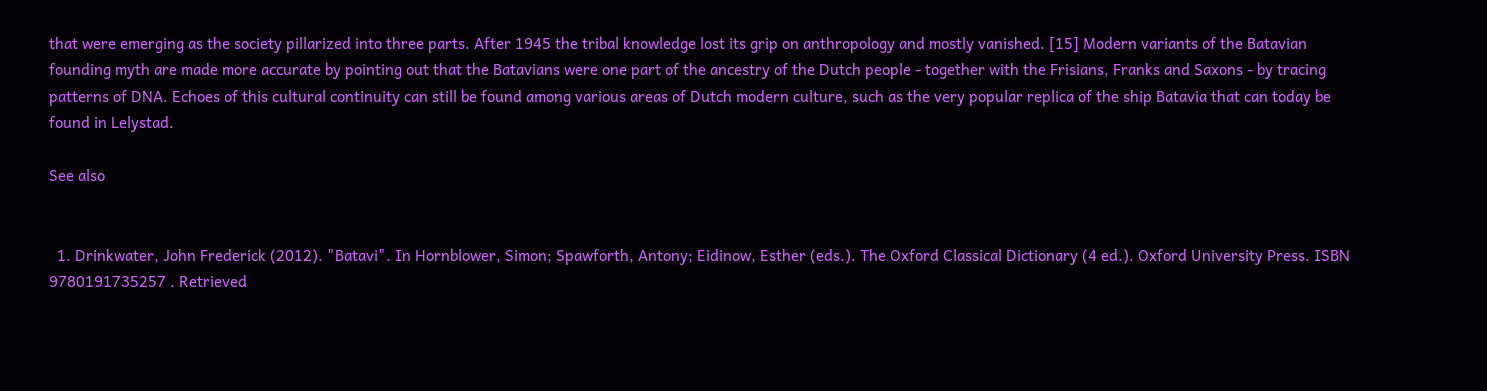that were emerging as the society pillarized into three parts. After 1945 the tribal knowledge lost its grip on anthropology and mostly vanished. [15] Modern variants of the Batavian founding myth are made more accurate by pointing out that the Batavians were one part of the ancestry of the Dutch people - together with the Frisians, Franks and Saxons - by tracing patterns of DNA. Echoes of this cultural continuity can still be found among various areas of Dutch modern culture, such as the very popular replica of the ship Batavia that can today be found in Lelystad.

See also


  1. Drinkwater, John Frederick (2012). "Batavi". In Hornblower, Simon; Spawforth, Antony; Eidinow, Esther (eds.). The Oxford Classical Dictionary (4 ed.). Oxford University Press. ISBN   9780191735257 . Retrieved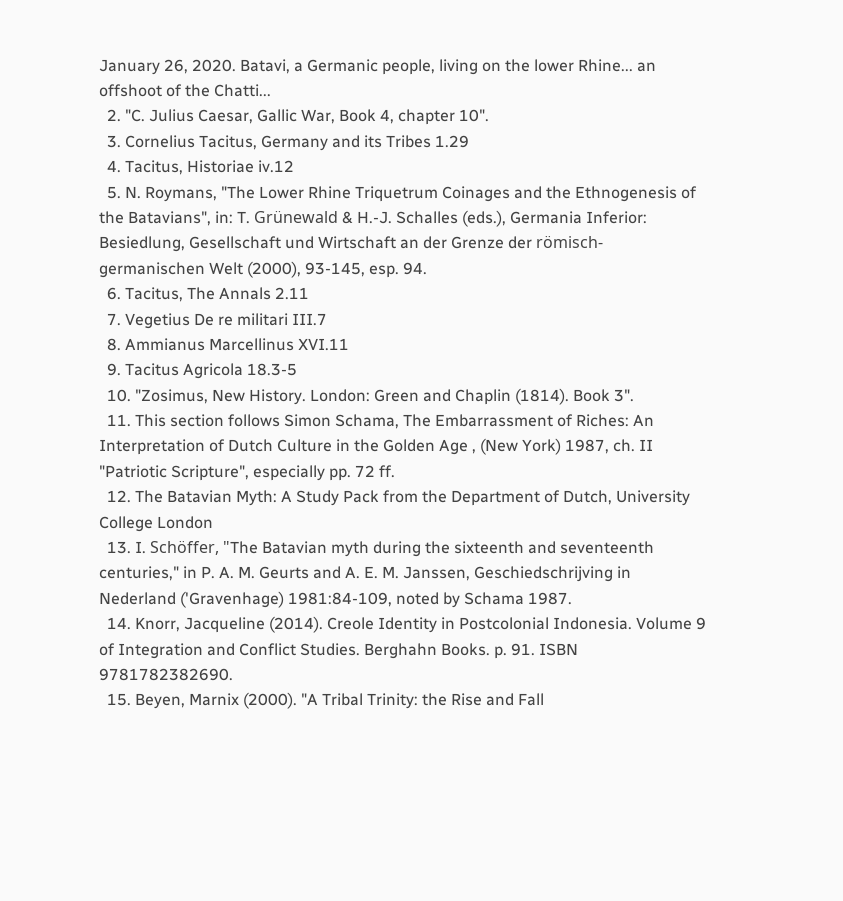January 26, 2020. Batavi, a Germanic people, living on the lower Rhine... an offshoot of the Chatti...
  2. "C. Julius Caesar, Gallic War, Book 4, chapter 10".
  3. Cornelius Tacitus, Germany and its Tribes 1.29
  4. Tacitus, Historiae iv.12
  5. N. Roymans, "The Lower Rhine Triquetrum Coinages and the Ethnogenesis of the Batavians", in: T. Grünewald & H.-J. Schalles (eds.), Germania Inferior: Besiedlung, Gesellschaft und Wirtschaft an der Grenze der römisch-germanischen Welt (2000), 93-145, esp. 94.
  6. Tacitus, The Annals 2.11
  7. Vegetius De re militari III.7
  8. Ammianus Marcellinus XVI.11
  9. Tacitus Agricola 18.3-5
  10. "Zosimus, New History. London: Green and Chaplin (1814). Book 3".
  11. This section follows Simon Schama, The Embarrassment of Riches: An Interpretation of Dutch Culture in the Golden Age , (New York) 1987, ch. II "Patriotic Scripture", especially pp. 72 ff.
  12. The Batavian Myth: A Study Pack from the Department of Dutch, University College London
  13. I. Schöffer, "The Batavian myth during the sixteenth and seventeenth centuries," in P. A. M. Geurts and A. E. M. Janssen, Geschiedschrijving in Nederland ('Gravenhage) 1981:84-109, noted by Schama 1987.
  14. Knorr, Jacqueline (2014). Creole Identity in Postcolonial Indonesia. Volume 9 of Integration and Conflict Studies. Berghahn Books. p. 91. ISBN   9781782382690.
  15. Beyen, Marnix (2000). "A Tribal Trinity: the Rise and Fall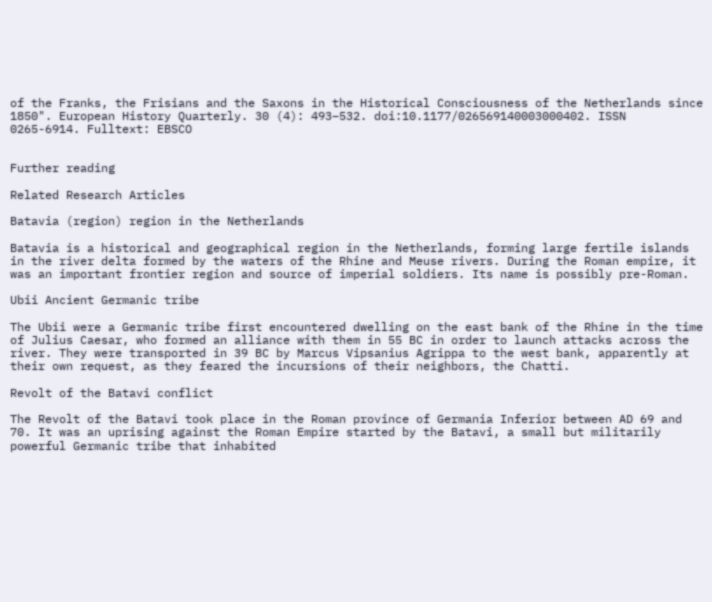of the Franks, the Frisians and the Saxons in the Historical Consciousness of the Netherlands since 1850". European History Quarterly. 30 (4): 493–532. doi:10.1177/026569140003000402. ISSN   0265-6914. Fulltext: EBSCO


Further reading

Related Research Articles

Batavia (region) region in the Netherlands

Batavia is a historical and geographical region in the Netherlands, forming large fertile islands in the river delta formed by the waters of the Rhine and Meuse rivers. During the Roman empire, it was an important frontier region and source of imperial soldiers. Its name is possibly pre-Roman.

Ubii Ancient Germanic tribe

The Ubii were a Germanic tribe first encountered dwelling on the east bank of the Rhine in the time of Julius Caesar, who formed an alliance with them in 55 BC in order to launch attacks across the river. They were transported in 39 BC by Marcus Vipsanius Agrippa to the west bank, apparently at their own request, as they feared the incursions of their neighbors, the Chatti.

Revolt of the Batavi conflict

The Revolt of the Batavi took place in the Roman province of Germania Inferior between AD 69 and 70. It was an uprising against the Roman Empire started by the Batavi, a small but militarily powerful Germanic tribe that inhabited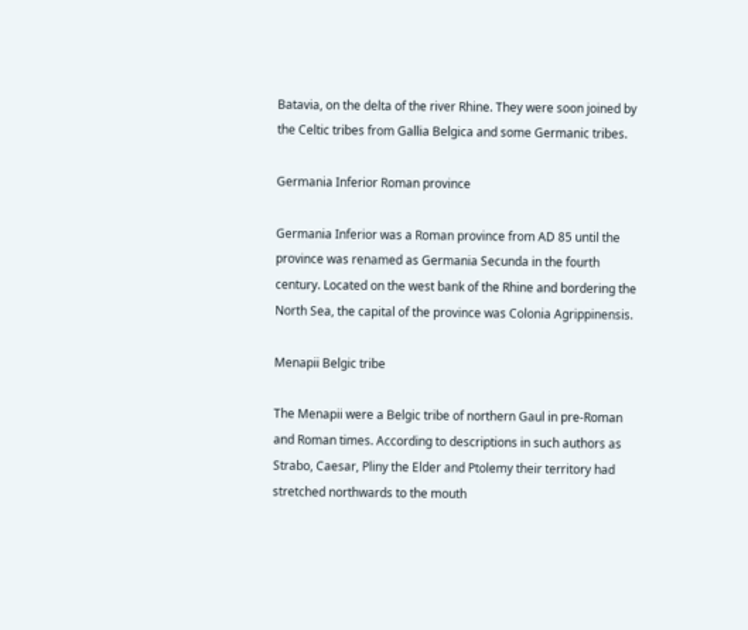Batavia, on the delta of the river Rhine. They were soon joined by the Celtic tribes from Gallia Belgica and some Germanic tribes.

Germania Inferior Roman province

Germania Inferior was a Roman province from AD 85 until the province was renamed as Germania Secunda in the fourth century. Located on the west bank of the Rhine and bordering the North Sea, the capital of the province was Colonia Agrippinensis.

Menapii Belgic tribe

The Menapii were a Belgic tribe of northern Gaul in pre-Roman and Roman times. According to descriptions in such authors as Strabo, Caesar, Pliny the Elder and Ptolemy their territory had stretched northwards to the mouth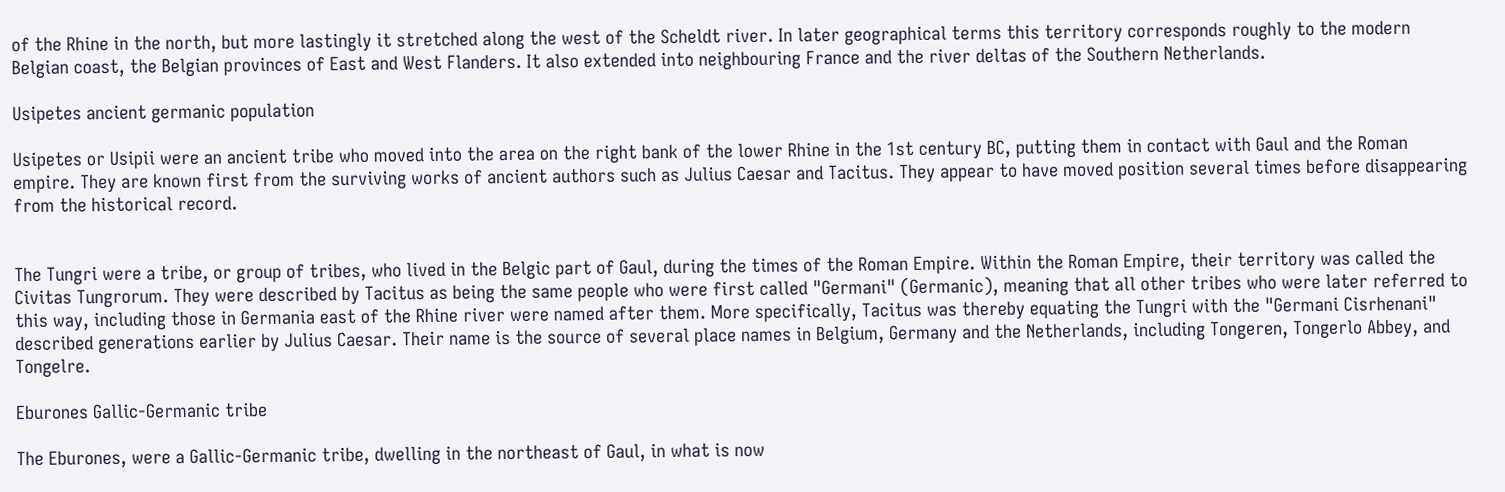of the Rhine in the north, but more lastingly it stretched along the west of the Scheldt river. In later geographical terms this territory corresponds roughly to the modern Belgian coast, the Belgian provinces of East and West Flanders. It also extended into neighbouring France and the river deltas of the Southern Netherlands.

Usipetes ancient germanic population

Usipetes or Usipii were an ancient tribe who moved into the area on the right bank of the lower Rhine in the 1st century BC, putting them in contact with Gaul and the Roman empire. They are known first from the surviving works of ancient authors such as Julius Caesar and Tacitus. They appear to have moved position several times before disappearing from the historical record.


The Tungri were a tribe, or group of tribes, who lived in the Belgic part of Gaul, during the times of the Roman Empire. Within the Roman Empire, their territory was called the Civitas Tungrorum. They were described by Tacitus as being the same people who were first called "Germani" (Germanic), meaning that all other tribes who were later referred to this way, including those in Germania east of the Rhine river were named after them. More specifically, Tacitus was thereby equating the Tungri with the "Germani Cisrhenani" described generations earlier by Julius Caesar. Their name is the source of several place names in Belgium, Germany and the Netherlands, including Tongeren, Tongerlo Abbey, and Tongelre.

Eburones Gallic-Germanic tribe

The Eburones, were a Gallic-Germanic tribe, dwelling in the northeast of Gaul, in what is now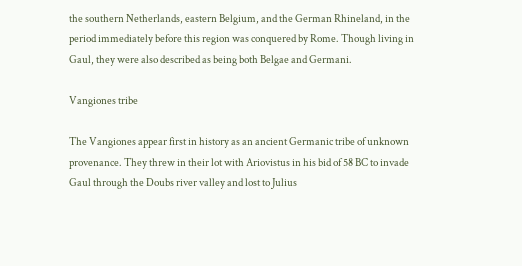the southern Netherlands, eastern Belgium, and the German Rhineland, in the period immediately before this region was conquered by Rome. Though living in Gaul, they were also described as being both Belgae and Germani.

Vangiones tribe

The Vangiones appear first in history as an ancient Germanic tribe of unknown provenance. They threw in their lot with Ariovistus in his bid of 58 BC to invade Gaul through the Doubs river valley and lost to Julius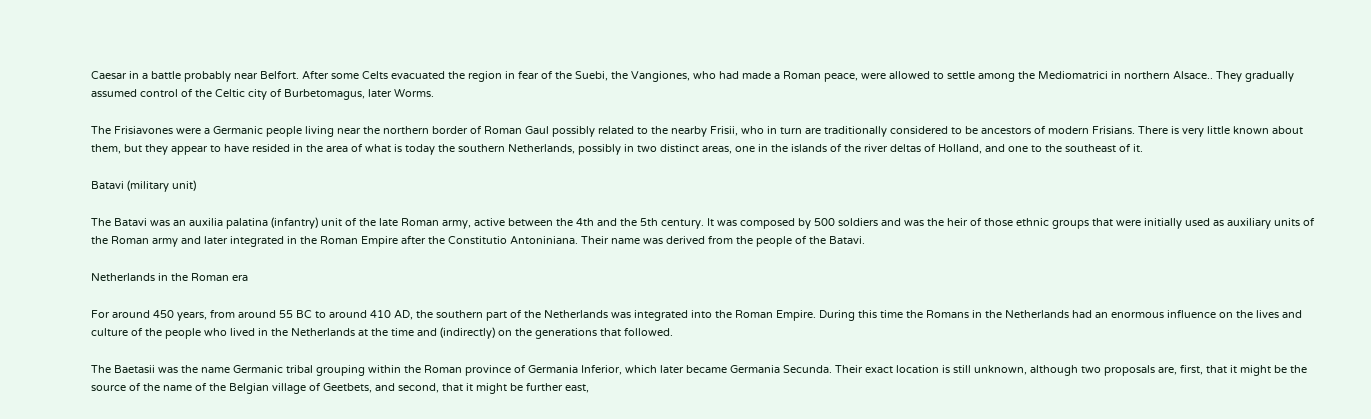Caesar in a battle probably near Belfort. After some Celts evacuated the region in fear of the Suebi, the Vangiones, who had made a Roman peace, were allowed to settle among the Mediomatrici in northern Alsace.. They gradually assumed control of the Celtic city of Burbetomagus, later Worms.

The Frisiavones were a Germanic people living near the northern border of Roman Gaul possibly related to the nearby Frisii, who in turn are traditionally considered to be ancestors of modern Frisians. There is very little known about them, but they appear to have resided in the area of what is today the southern Netherlands, possibly in two distinct areas, one in the islands of the river deltas of Holland, and one to the southeast of it.

Batavi (military unit)

The Batavi was an auxilia palatina (infantry) unit of the late Roman army, active between the 4th and the 5th century. It was composed by 500 soldiers and was the heir of those ethnic groups that were initially used as auxiliary units of the Roman army and later integrated in the Roman Empire after the Constitutio Antoniniana. Their name was derived from the people of the Batavi.

Netherlands in the Roman era

For around 450 years, from around 55 BC to around 410 AD, the southern part of the Netherlands was integrated into the Roman Empire. During this time the Romans in the Netherlands had an enormous influence on the lives and culture of the people who lived in the Netherlands at the time and (indirectly) on the generations that followed.

The Baetasii was the name Germanic tribal grouping within the Roman province of Germania Inferior, which later became Germania Secunda. Their exact location is still unknown, although two proposals are, first, that it might be the source of the name of the Belgian village of Geetbets, and second, that it might be further east,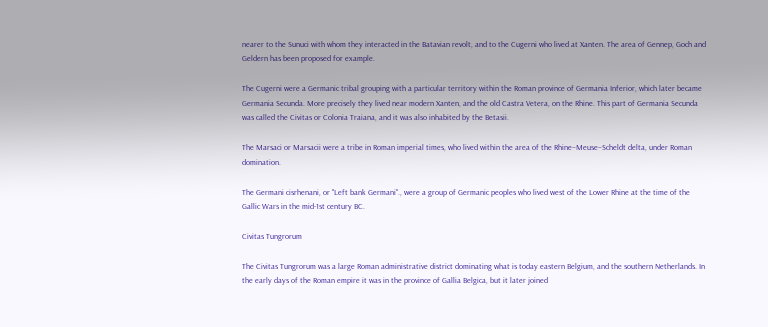nearer to the Sunuci with whom they interacted in the Batavian revolt, and to the Cugerni who lived at Xanten. The area of Gennep, Goch and Geldern has been proposed for example.

The Cugerni were a Germanic tribal grouping with a particular territory within the Roman province of Germania Inferior, which later became Germania Secunda. More precisely they lived near modern Xanten, and the old Castra Vetera, on the Rhine. This part of Germania Secunda was called the Civitas or Colonia Traiana, and it was also inhabited by the Betasii.

The Marsaci or Marsacii were a tribe in Roman imperial times, who lived within the area of the Rhine–Meuse–Scheldt delta, under Roman domination.

The Germani cisrhenani, or "Left bank Germani"., were a group of Germanic peoples who lived west of the Lower Rhine at the time of the Gallic Wars in the mid-1st century BC.

Civitas Tungrorum

The Civitas Tungrorum was a large Roman administrative district dominating what is today eastern Belgium, and the southern Netherlands. In the early days of the Roman empire it was in the province of Gallia Belgica, but it later joined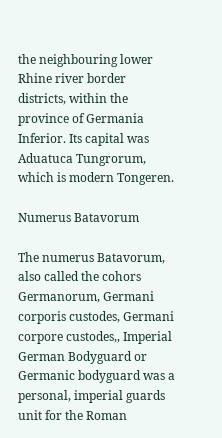the neighbouring lower Rhine river border districts, within the province of Germania Inferior. Its capital was Aduatuca Tungrorum, which is modern Tongeren.

Numerus Batavorum

The numerus Batavorum, also called the cohors Germanorum, Germani corporis custodes, Germani corpore custodes,, Imperial German Bodyguard or Germanic bodyguard was a personal, imperial guards unit for the Roman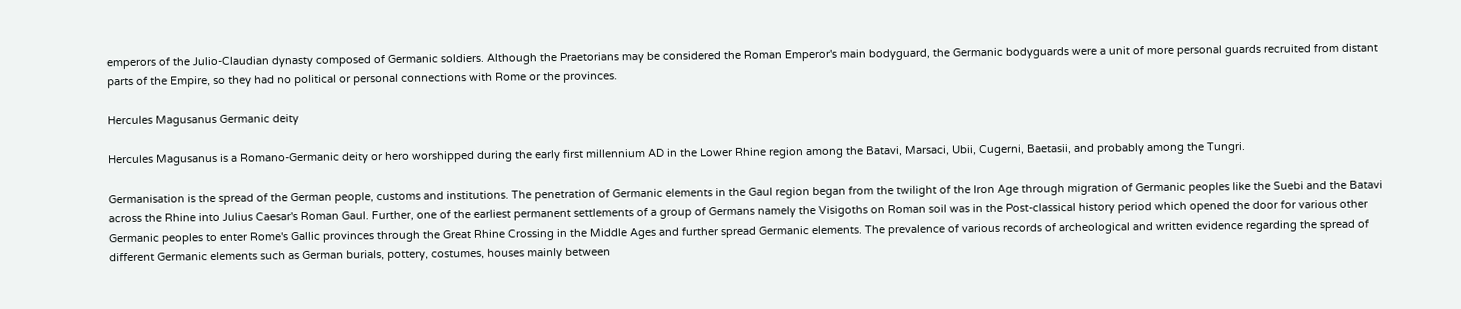emperors of the Julio-Claudian dynasty composed of Germanic soldiers. Although the Praetorians may be considered the Roman Emperor's main bodyguard, the Germanic bodyguards were a unit of more personal guards recruited from distant parts of the Empire, so they had no political or personal connections with Rome or the provinces.

Hercules Magusanus Germanic deity

Hercules Magusanus is a Romano-Germanic deity or hero worshipped during the early first millennium AD in the Lower Rhine region among the Batavi, Marsaci, Ubii, Cugerni, Baetasii, and probably among the Tungri.

Germanisation is the spread of the German people, customs and institutions. The penetration of Germanic elements in the Gaul region began from the twilight of the Iron Age through migration of Germanic peoples like the Suebi and the Batavi across the Rhine into Julius Caesar's Roman Gaul. Further, one of the earliest permanent settlements of a group of Germans namely the Visigoths on Roman soil was in the Post-classical history period which opened the door for various other Germanic peoples to enter Rome's Gallic provinces through the Great Rhine Crossing in the Middle Ages and further spread Germanic elements. The prevalence of various records of archeological and written evidence regarding the spread of different Germanic elements such as German burials, pottery, costumes, houses mainly between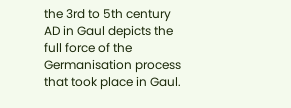the 3rd to 5th century AD in Gaul depicts the full force of the Germanisation process that took place in Gaul.